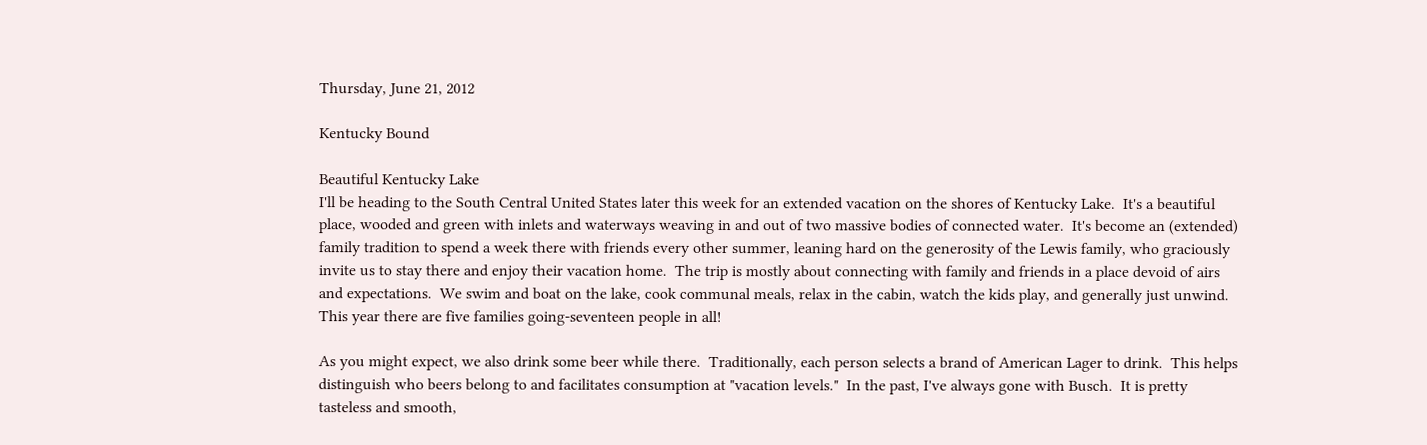Thursday, June 21, 2012

Kentucky Bound

Beautiful Kentucky Lake
I'll be heading to the South Central United States later this week for an extended vacation on the shores of Kentucky Lake.  It's a beautiful place, wooded and green with inlets and waterways weaving in and out of two massive bodies of connected water.  It's become an (extended) family tradition to spend a week there with friends every other summer, leaning hard on the generosity of the Lewis family, who graciously invite us to stay there and enjoy their vacation home.  The trip is mostly about connecting with family and friends in a place devoid of airs and expectations.  We swim and boat on the lake, cook communal meals, relax in the cabin, watch the kids play, and generally just unwind.  This year there are five families going-seventeen people in all!

As you might expect, we also drink some beer while there.  Traditionally, each person selects a brand of American Lager to drink.  This helps distinguish who beers belong to and facilitates consumption at "vacation levels."  In the past, I've always gone with Busch.  It is pretty tasteless and smooth,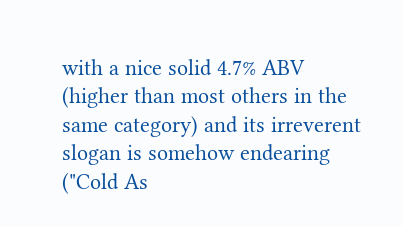with a nice solid 4.7% ABV (higher than most others in the same category) and its irreverent slogan is somehow endearing ("Cold As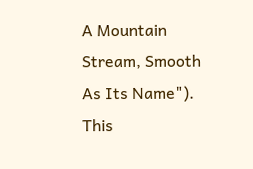A Mountain Stream, Smooth As Its Name").  This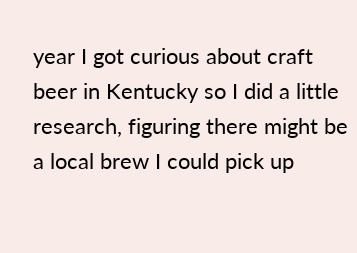year I got curious about craft beer in Kentucky so I did a little research, figuring there might be a local brew I could pick up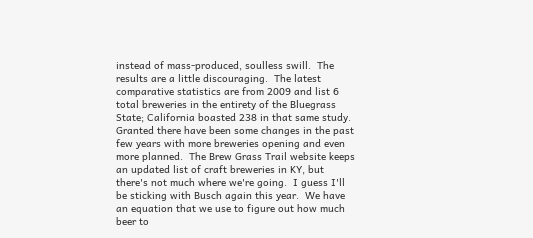instead of mass-produced, soulless swill.  The results are a little discouraging.  The latest comparative statistics are from 2009 and list 6 total breweries in the entirety of the Bluegrass State; California boasted 238 in that same study.  Granted there have been some changes in the past few years with more breweries opening and even more planned.  The Brew Grass Trail website keeps an updated list of craft breweries in KY, but there's not much where we're going.  I guess I'll be sticking with Busch again this year.  We have an equation that we use to figure out how much beer to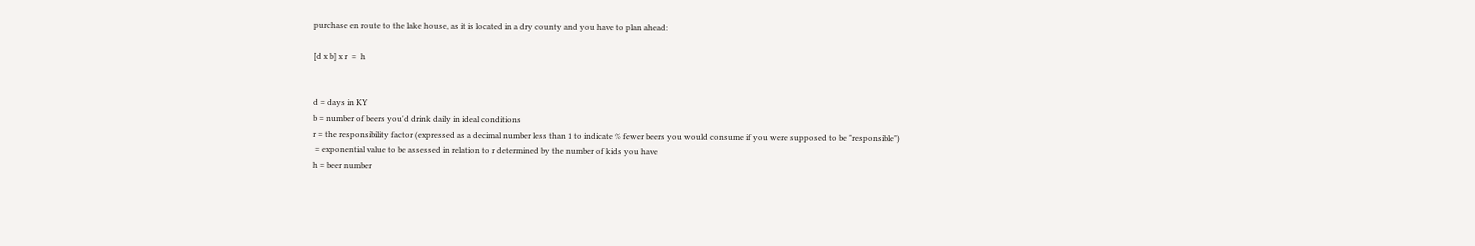purchase en route to the lake house, as it is located in a dry county and you have to plan ahead:

[d x b] x r  =  h


d = days in KY
b = number of beers you'd drink daily in ideal conditions
r = the responsibility factor (expressed as a decimal number less than 1 to indicate % fewer beers you would consume if you were supposed to be "responsible")
 = exponential value to be assessed in relation to r determined by the number of kids you have
h = beer number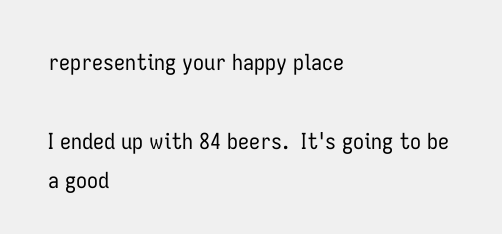representing your happy place

I ended up with 84 beers.  It's going to be a good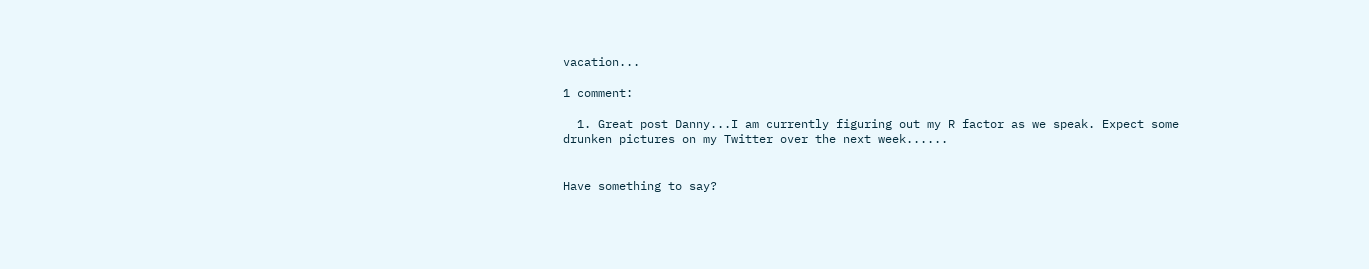vacation...

1 comment:

  1. Great post Danny...I am currently figuring out my R factor as we speak. Expect some drunken pictures on my Twitter over the next week......


Have something to say?